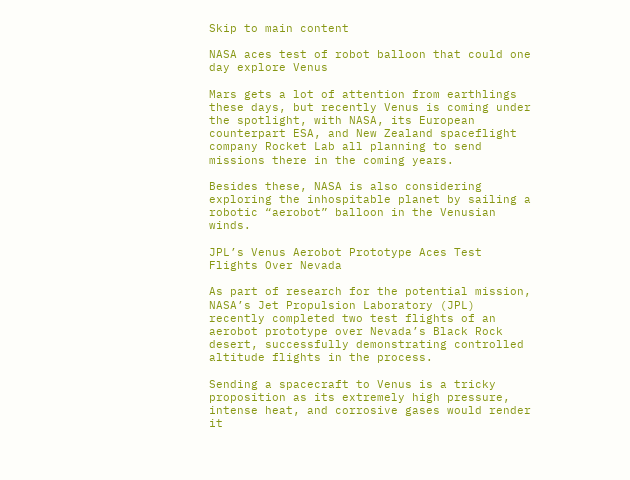Skip to main content

NASA aces test of robot balloon that could one day explore Venus

Mars gets a lot of attention from earthlings these days, but recently Venus is coming under the spotlight, with NASA, its European counterpart ESA, and New Zealand spaceflight company Rocket Lab all planning to send missions there in the coming years.

Besides these, NASA is also considering exploring the inhospitable planet by sailing a robotic “aerobot” balloon in the Venusian winds.

JPL’s Venus Aerobot Prototype Aces Test Flights Over Nevada

As part of research for the potential mission, NASA’s Jet Propulsion Laboratory (JPL) recently completed two test flights of an aerobot prototype over Nevada’s Black Rock desert, successfully demonstrating controlled altitude flights in the process.

Sending a spacecraft to Venus is a tricky proposition as its extremely high pressure, intense heat, and corrosive gases would render it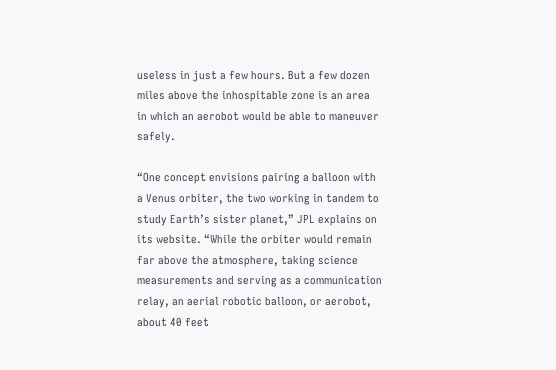useless in just a few hours. But a few dozen miles above the inhospitable zone is an area in which an aerobot would be able to maneuver safely.

“One concept envisions pairing a balloon with a Venus orbiter, the two working in tandem to study Earth’s sister planet,” JPL explains on its website. “While the orbiter would remain far above the atmosphere, taking science measurements and serving as a communication relay, an aerial robotic balloon, or aerobot, about 40 feet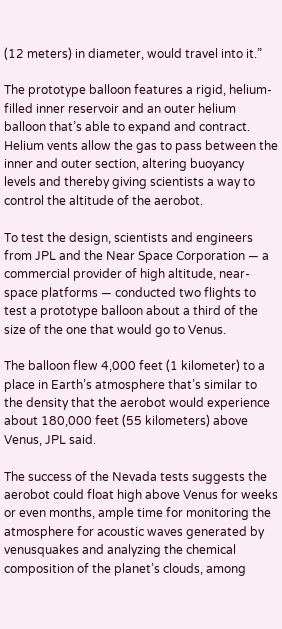(12 meters) in diameter, would travel into it.”

The prototype balloon features a rigid, helium-filled inner reservoir and an outer helium balloon that’s able to expand and contract. Helium vents allow the gas to pass between the inner and outer section, altering buoyancy levels and thereby giving scientists a way to control the altitude of the aerobot.

To test the design, scientists and engineers from JPL and the Near Space Corporation — a commercial provider of high altitude, near-space platforms — conducted two flights to test a prototype balloon about a third of the size of the one that would go to Venus.

The balloon flew 4,000 feet (1 kilometer) to a place in Earth’s atmosphere that’s similar to the density that the aerobot would experience about 180,000 feet (55 kilometers) above Venus, JPL said.

The success of the Nevada tests suggests the aerobot could float high above Venus for weeks or even months, ample time for monitoring the atmosphere for acoustic waves generated by venusquakes and analyzing the chemical composition of the planet’s clouds, among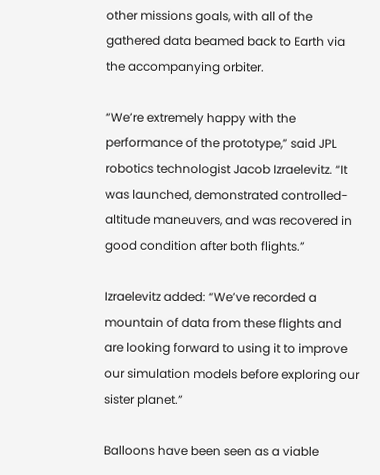other missions goals, with all of the gathered data beamed back to Earth via the accompanying orbiter.

“We’re extremely happy with the performance of the prototype,” said JPL robotics technologist Jacob Izraelevitz. “It was launched, demonstrated controlled-altitude maneuvers, and was recovered in good condition after both flights.”

Izraelevitz added: “We’ve recorded a mountain of data from these flights and are looking forward to using it to improve our simulation models before exploring our sister planet.”

Balloons have been seen as a viable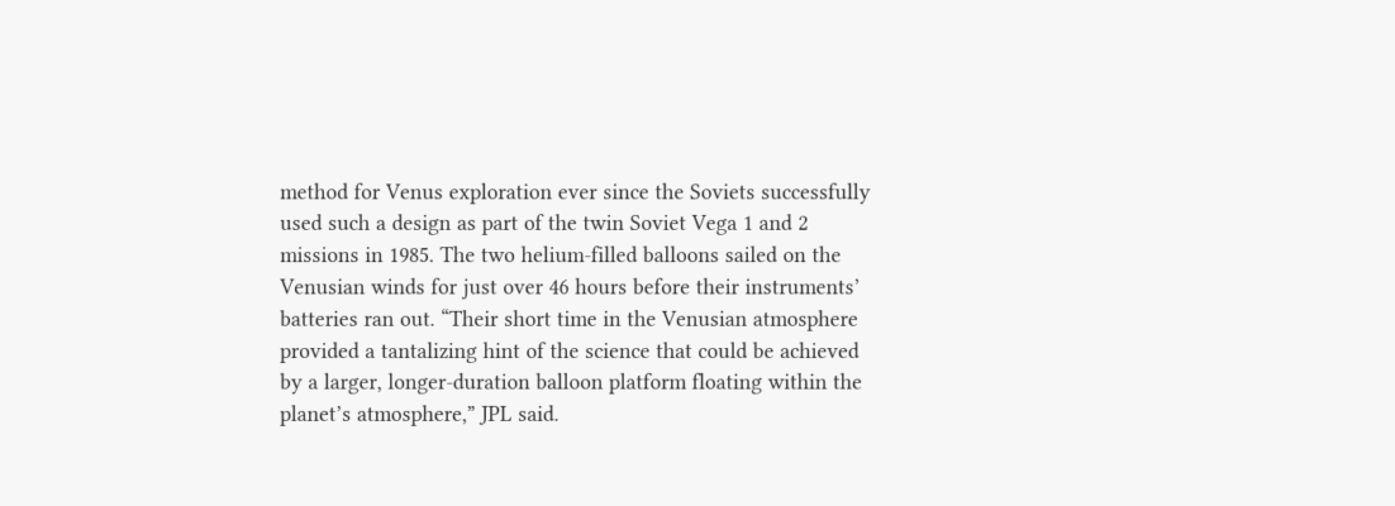method for Venus exploration ever since the Soviets successfully used such a design as part of the twin Soviet Vega 1 and 2 missions in 1985. The two helium-filled balloons sailed on the Venusian winds for just over 46 hours before their instruments’ batteries ran out. “Their short time in the Venusian atmosphere provided a tantalizing hint of the science that could be achieved by a larger, longer-duration balloon platform floating within the planet’s atmosphere,” JPL said.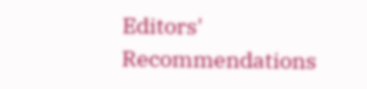Editors' Recommendations